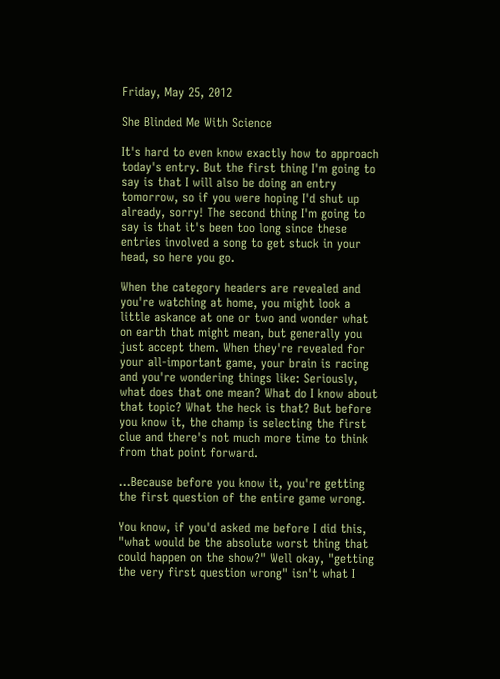Friday, May 25, 2012

She Blinded Me With Science

It's hard to even know exactly how to approach today's entry. But the first thing I'm going to say is that I will also be doing an entry tomorrow, so if you were hoping I'd shut up already, sorry! The second thing I'm going to say is that it's been too long since these entries involved a song to get stuck in your head, so here you go.

When the category headers are revealed and you're watching at home, you might look a little askance at one or two and wonder what on earth that might mean, but generally you just accept them. When they're revealed for your all-important game, your brain is racing and you're wondering things like: Seriously, what does that one mean? What do I know about that topic? What the heck is that? But before you know it, the champ is selecting the first clue and there's not much more time to think from that point forward.

...Because before you know it, you're getting the first question of the entire game wrong.

You know, if you'd asked me before I did this, "what would be the absolute worst thing that could happen on the show?" Well okay, "getting the very first question wrong" isn't what I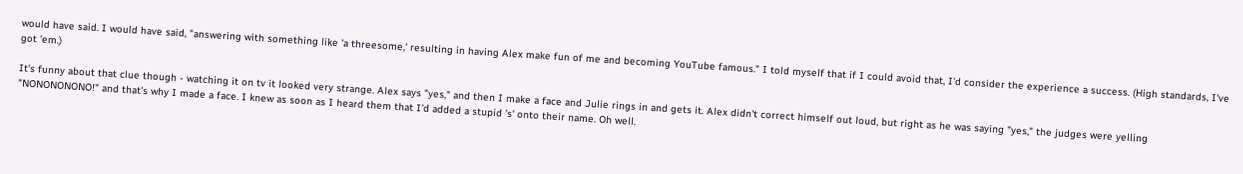would have said. I would have said, "answering with something like 'a threesome,' resulting in having Alex make fun of me and becoming YouTube famous." I told myself that if I could avoid that, I'd consider the experience a success. (High standards, I've got 'em.)

It's funny about that clue though - watching it on tv it looked very strange. Alex says "yes," and then I make a face and Julie rings in and gets it. Alex didn't correct himself out loud, but right as he was saying "yes," the judges were yelling "NONONONONO!" and that's why I made a face. I knew as soon as I heard them that I'd added a stupid 's' onto their name. Oh well.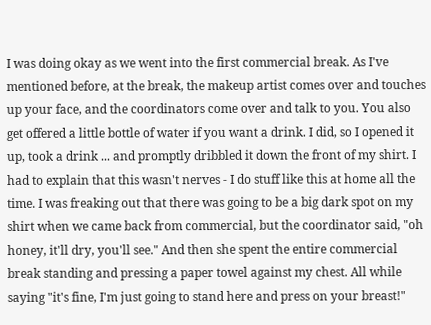I was doing okay as we went into the first commercial break. As I've mentioned before, at the break, the makeup artist comes over and touches up your face, and the coordinators come over and talk to you. You also get offered a little bottle of water if you want a drink. I did, so I opened it up, took a drink ... and promptly dribbled it down the front of my shirt. I had to explain that this wasn't nerves - I do stuff like this at home all the time. I was freaking out that there was going to be a big dark spot on my shirt when we came back from commercial, but the coordinator said, "oh honey, it'll dry, you'll see." And then she spent the entire commercial break standing and pressing a paper towel against my chest. All while saying "it's fine, I'm just going to stand here and press on your breast!"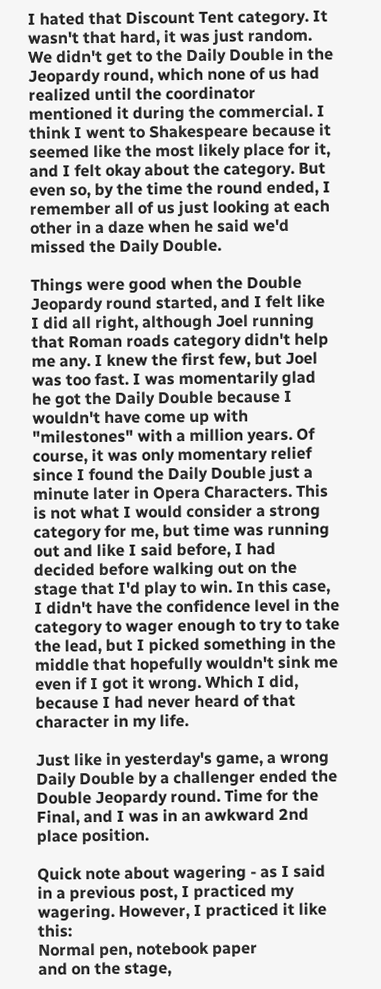I hated that Discount Tent category. It wasn't that hard, it was just random. We didn't get to the Daily Double in the Jeopardy round, which none of us had realized until the coordinator mentioned it during the commercial. I think I went to Shakespeare because it seemed like the most likely place for it, and I felt okay about the category. But even so, by the time the round ended, I remember all of us just looking at each other in a daze when he said we'd missed the Daily Double.

Things were good when the Double Jeopardy round started, and I felt like I did all right, although Joel running that Roman roads category didn't help me any. I knew the first few, but Joel was too fast. I was momentarily glad he got the Daily Double because I wouldn't have come up with "milestones" with a million years. Of course, it was only momentary relief since I found the Daily Double just a minute later in Opera Characters. This is not what I would consider a strong category for me, but time was running out and like I said before, I had decided before walking out on the stage that I'd play to win. In this case, I didn't have the confidence level in the category to wager enough to try to take the lead, but I picked something in the middle that hopefully wouldn't sink me even if I got it wrong. Which I did, because I had never heard of that character in my life.

Just like in yesterday's game, a wrong Daily Double by a challenger ended the Double Jeopardy round. Time for the Final, and I was in an awkward 2nd place position.

Quick note about wagering - as I said in a previous post, I practiced my wagering. However, I practiced it like this:
Normal pen, notebook paper
and on the stage,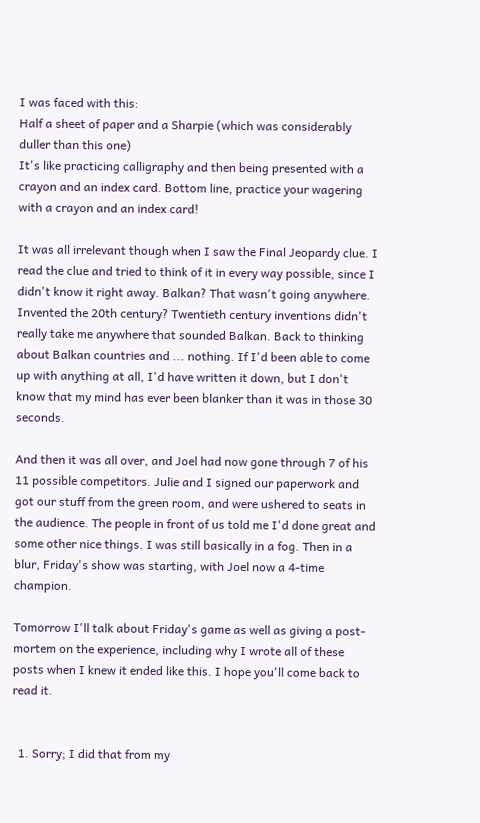I was faced with this:
Half a sheet of paper and a Sharpie (which was considerably
duller than this one)
It's like practicing calligraphy and then being presented with a crayon and an index card. Bottom line, practice your wagering with a crayon and an index card!

It was all irrelevant though when I saw the Final Jeopardy clue. I read the clue and tried to think of it in every way possible, since I didn't know it right away. Balkan? That wasn't going anywhere. Invented the 20th century? Twentieth century inventions didn't really take me anywhere that sounded Balkan. Back to thinking about Balkan countries and ... nothing. If I'd been able to come up with anything at all, I'd have written it down, but I don't know that my mind has ever been blanker than it was in those 30 seconds.

And then it was all over, and Joel had now gone through 7 of his 11 possible competitors. Julie and I signed our paperwork and got our stuff from the green room, and were ushered to seats in the audience. The people in front of us told me I'd done great and some other nice things. I was still basically in a fog. Then in a blur, Friday's show was starting, with Joel now a 4-time champion.

Tomorrow I'll talk about Friday's game as well as giving a post-mortem on the experience, including why I wrote all of these posts when I knew it ended like this. I hope you'll come back to read it.


  1. Sorry; I did that from my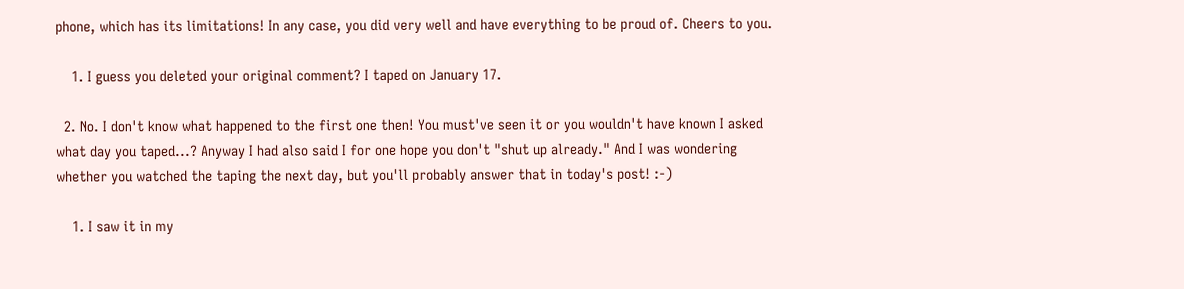phone, which has its limitations! In any case, you did very well and have everything to be proud of. Cheers to you.

    1. I guess you deleted your original comment? I taped on January 17.

  2. No. I don't know what happened to the first one then! You must've seen it or you wouldn't have known I asked what day you taped...? Anyway I had also said I for one hope you don't "shut up already." And I was wondering whether you watched the taping the next day, but you'll probably answer that in today's post! :-)

    1. I saw it in my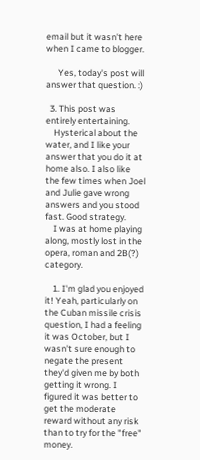email but it wasn't here when I came to blogger.

      Yes, today's post will answer that question. :)

  3. This post was entirely entertaining.
    Hysterical about the water, and I like your answer that you do it at home also. I also like the few times when Joel and Julie gave wrong answers and you stood fast. Good strategy.
    I was at home playing along, mostly lost in the opera, roman and 2B(?) category.

    1. I'm glad you enjoyed it! Yeah, particularly on the Cuban missile crisis question, I had a feeling it was October, but I wasn't sure enough to negate the present they'd given me by both getting it wrong. I figured it was better to get the moderate reward without any risk than to try for the "free" money.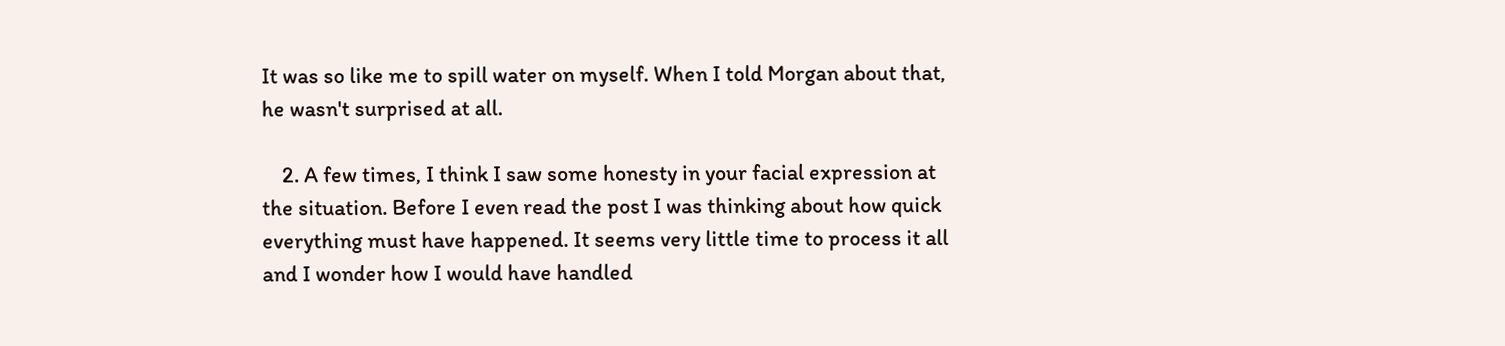It was so like me to spill water on myself. When I told Morgan about that, he wasn't surprised at all.

    2. A few times, I think I saw some honesty in your facial expression at the situation. Before I even read the post I was thinking about how quick everything must have happened. It seems very little time to process it all and I wonder how I would have handled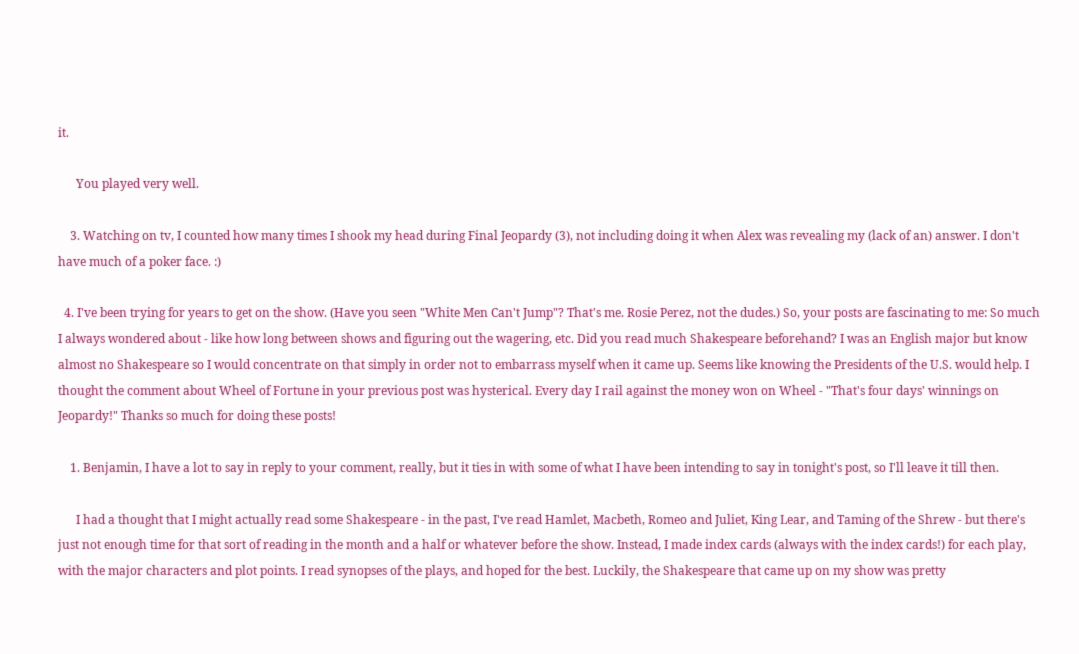it.

      You played very well.

    3. Watching on tv, I counted how many times I shook my head during Final Jeopardy (3), not including doing it when Alex was revealing my (lack of an) answer. I don't have much of a poker face. :)

  4. I've been trying for years to get on the show. (Have you seen "White Men Can't Jump"? That's me. Rosie Perez, not the dudes.) So, your posts are fascinating to me: So much I always wondered about - like how long between shows and figuring out the wagering, etc. Did you read much Shakespeare beforehand? I was an English major but know almost no Shakespeare so I would concentrate on that simply in order not to embarrass myself when it came up. Seems like knowing the Presidents of the U.S. would help. I thought the comment about Wheel of Fortune in your previous post was hysterical. Every day I rail against the money won on Wheel - "That's four days' winnings on Jeopardy!" Thanks so much for doing these posts!

    1. Benjamin, I have a lot to say in reply to your comment, really, but it ties in with some of what I have been intending to say in tonight's post, so I'll leave it till then.

      I had a thought that I might actually read some Shakespeare - in the past, I've read Hamlet, Macbeth, Romeo and Juliet, King Lear, and Taming of the Shrew - but there's just not enough time for that sort of reading in the month and a half or whatever before the show. Instead, I made index cards (always with the index cards!) for each play, with the major characters and plot points. I read synopses of the plays, and hoped for the best. Luckily, the Shakespeare that came up on my show was pretty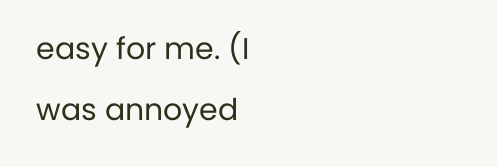easy for me. (I was annoyed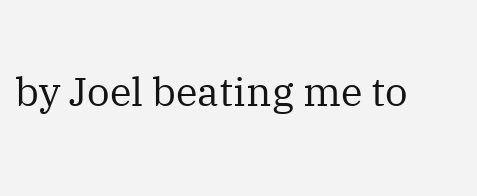by Joel beating me to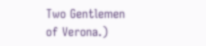Two Gentlemen of Verona.)